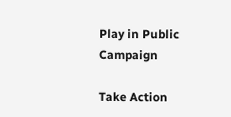Play in Public Campaign

Take Action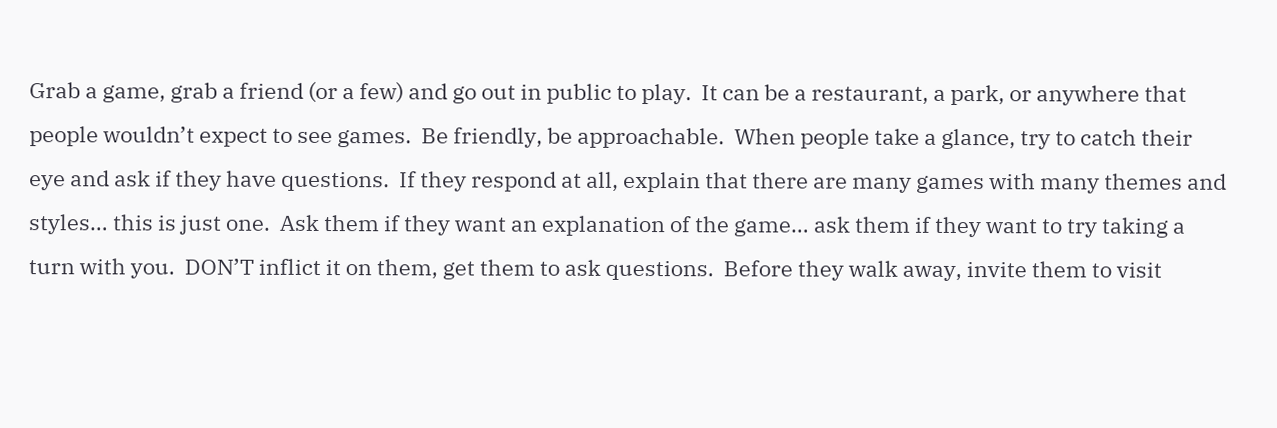Grab a game, grab a friend (or a few) and go out in public to play.  It can be a restaurant, a park, or anywhere that people wouldn’t expect to see games.  Be friendly, be approachable.  When people take a glance, try to catch their eye and ask if they have questions.  If they respond at all, explain that there are many games with many themes and styles… this is just one.  Ask them if they want an explanation of the game… ask them if they want to try taking a turn with you.  DON’T inflict it on them, get them to ask questions.  Before they walk away, invite them to visit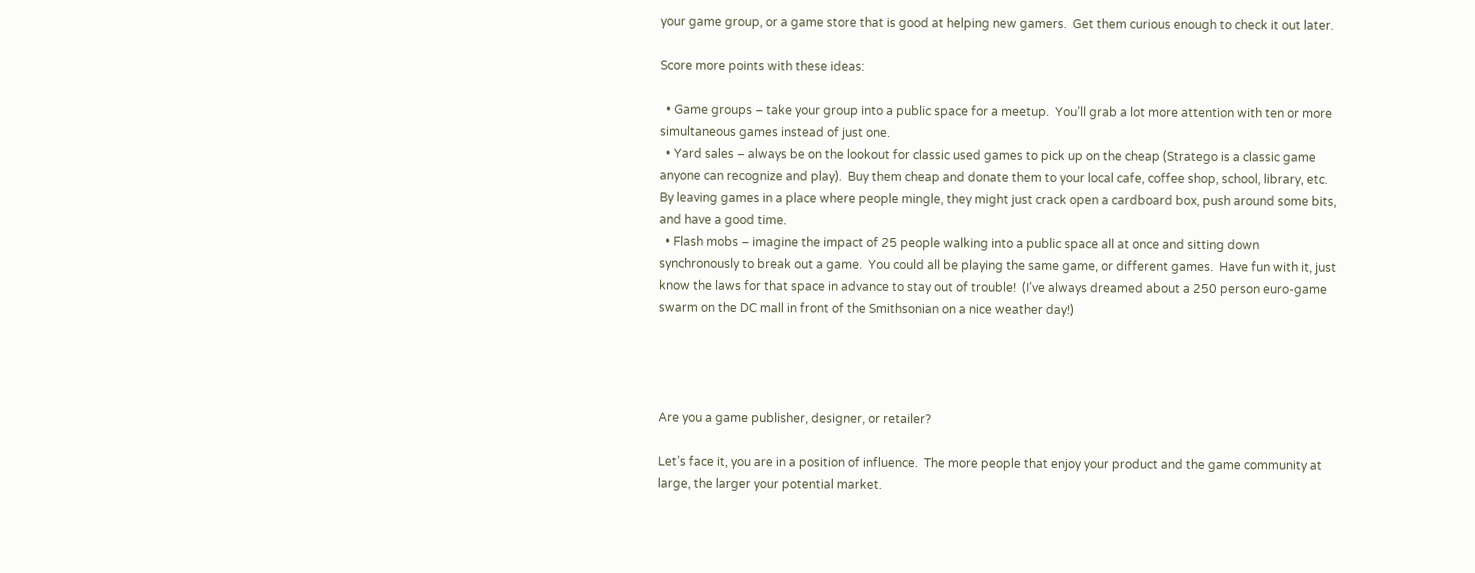your game group, or a game store that is good at helping new gamers.  Get them curious enough to check it out later.

Score more points with these ideas:

  • Game groups – take your group into a public space for a meetup.  You’ll grab a lot more attention with ten or more  simultaneous games instead of just one.
  • Yard sales – always be on the lookout for classic used games to pick up on the cheap (Stratego is a classic game anyone can recognize and play).  Buy them cheap and donate them to your local cafe, coffee shop, school, library, etc.  By leaving games in a place where people mingle, they might just crack open a cardboard box, push around some bits, and have a good time.
  • Flash mobs – imagine the impact of 25 people walking into a public space all at once and sitting down synchronously to break out a game.  You could all be playing the same game, or different games.  Have fun with it, just know the laws for that space in advance to stay out of trouble!  (I’ve always dreamed about a 250 person euro-game swarm on the DC mall in front of the Smithsonian on a nice weather day!)




Are you a game publisher, designer, or retailer?

Let’s face it, you are in a position of influence.  The more people that enjoy your product and the game community at large, the larger your potential market.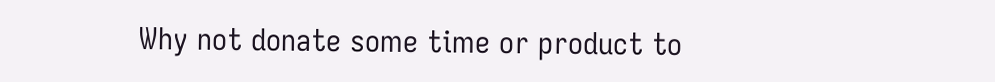Why not donate some time or product to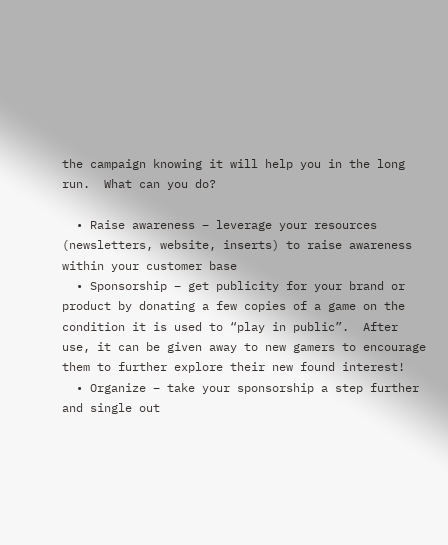the campaign knowing it will help you in the long run.  What can you do?

  • Raise awareness – leverage your resources (newsletters, website, inserts) to raise awareness within your customer base
  • Sponsorship – get publicity for your brand or product by donating a few copies of a game on the condition it is used to “play in public”.  After use, it can be given away to new gamers to encourage them to further explore their new found interest!
  • Organize – take your sponsorship a step further and single out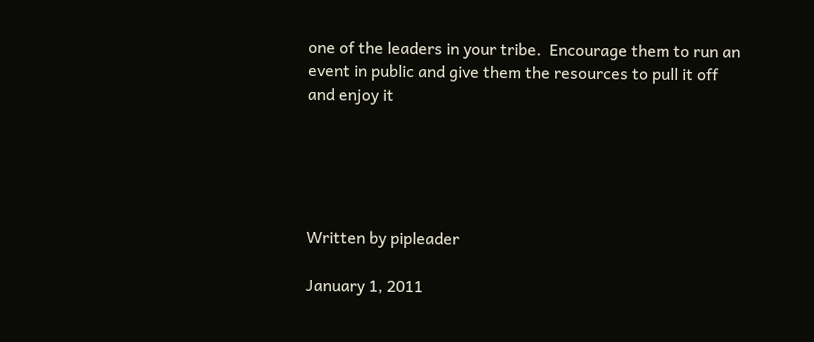one of the leaders in your tribe.  Encourage them to run an event in public and give them the resources to pull it off and enjoy it





Written by pipleader

January 1, 2011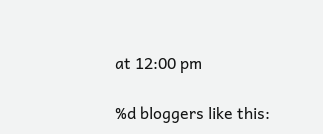at 12:00 pm

%d bloggers like this: